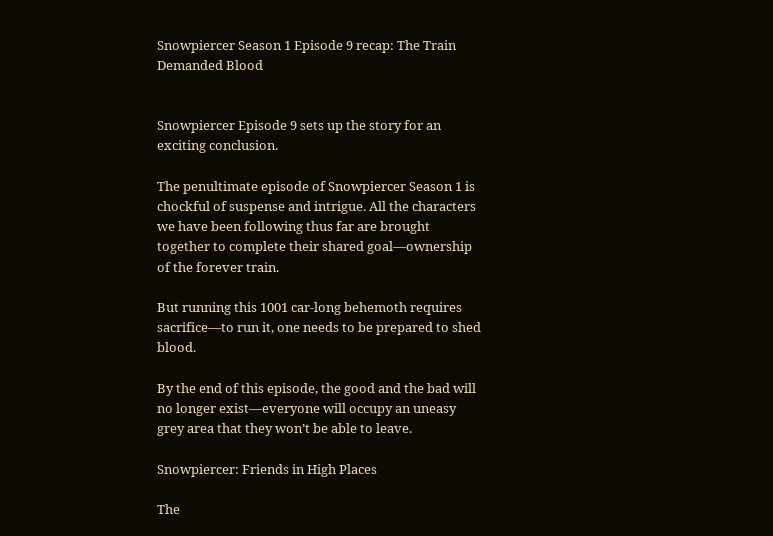Snowpiercer Season 1 Episode 9 recap: The Train Demanded Blood


Snowpiercer Episode 9 sets up the story for an exciting conclusion.

The penultimate episode of Snowpiercer Season 1 is chockful of suspense and intrigue. All the characters we have been following thus far are brought together to complete their shared goal—ownership of the forever train.

But running this 1001 car-long behemoth requires sacrifice—to run it, one needs to be prepared to shed blood.

By the end of this episode, the good and the bad will no longer exist—everyone will occupy an uneasy grey area that they won’t be able to leave.

Snowpiercer: Friends in High Places

The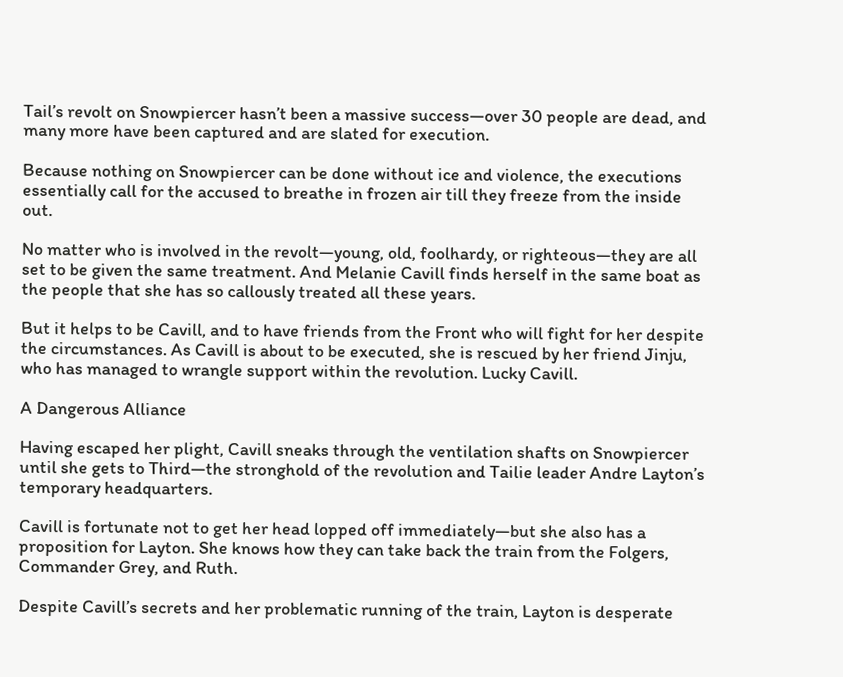Tail’s revolt on Snowpiercer hasn’t been a massive success—over 30 people are dead, and many more have been captured and are slated for execution.

Because nothing on Snowpiercer can be done without ice and violence, the executions essentially call for the accused to breathe in frozen air till they freeze from the inside out.

No matter who is involved in the revolt—young, old, foolhardy, or righteous—they are all set to be given the same treatment. And Melanie Cavill finds herself in the same boat as the people that she has so callously treated all these years.

But it helps to be Cavill, and to have friends from the Front who will fight for her despite the circumstances. As Cavill is about to be executed, she is rescued by her friend Jinju, who has managed to wrangle support within the revolution. Lucky Cavill.

A Dangerous Alliance

Having escaped her plight, Cavill sneaks through the ventilation shafts on Snowpiercer until she gets to Third—the stronghold of the revolution and Tailie leader Andre Layton’s temporary headquarters.

Cavill is fortunate not to get her head lopped off immediately—but she also has a proposition for Layton. She knows how they can take back the train from the Folgers, Commander Grey, and Ruth.

Despite Cavill’s secrets and her problematic running of the train, Layton is desperate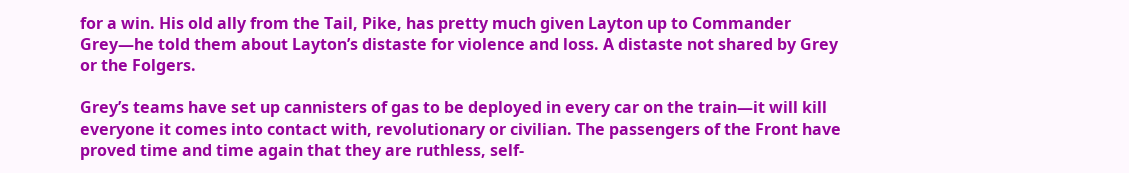for a win. His old ally from the Tail, Pike, has pretty much given Layton up to Commander Grey—he told them about Layton’s distaste for violence and loss. A distaste not shared by Grey or the Folgers.

Grey’s teams have set up cannisters of gas to be deployed in every car on the train—it will kill everyone it comes into contact with, revolutionary or civilian. The passengers of the Front have proved time and time again that they are ruthless, self-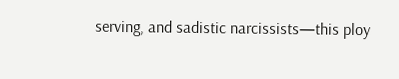serving, and sadistic narcissists—this ploy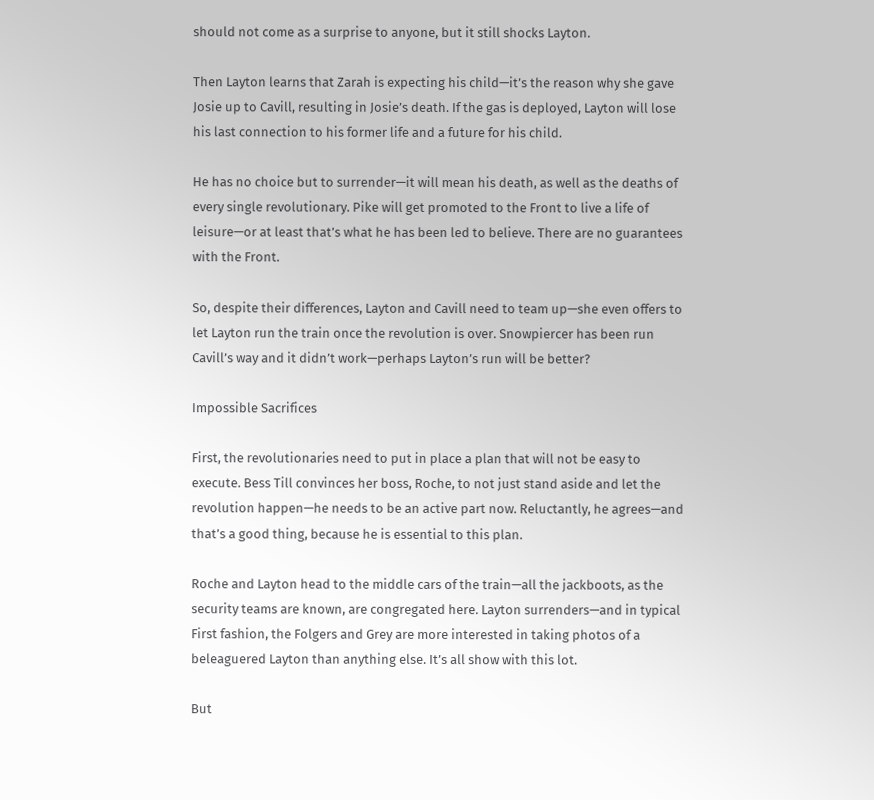should not come as a surprise to anyone, but it still shocks Layton.

Then Layton learns that Zarah is expecting his child—it’s the reason why she gave Josie up to Cavill, resulting in Josie’s death. If the gas is deployed, Layton will lose his last connection to his former life and a future for his child.

He has no choice but to surrender—it will mean his death, as well as the deaths of every single revolutionary. Pike will get promoted to the Front to live a life of leisure—or at least that’s what he has been led to believe. There are no guarantees with the Front.

So, despite their differences, Layton and Cavill need to team up—she even offers to let Layton run the train once the revolution is over. Snowpiercer has been run Cavill’s way and it didn’t work—perhaps Layton’s run will be better?

Impossible Sacrifices

First, the revolutionaries need to put in place a plan that will not be easy to execute. Bess Till convinces her boss, Roche, to not just stand aside and let the revolution happen—he needs to be an active part now. Reluctantly, he agrees—and that’s a good thing, because he is essential to this plan.

Roche and Layton head to the middle cars of the train—all the jackboots, as the security teams are known, are congregated here. Layton surrenders—and in typical First fashion, the Folgers and Grey are more interested in taking photos of a beleaguered Layton than anything else. It’s all show with this lot.

But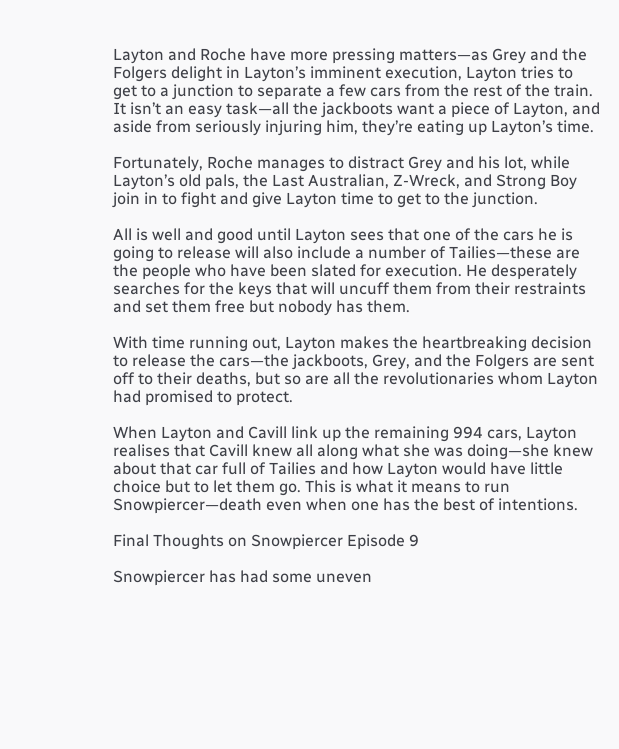Layton and Roche have more pressing matters—as Grey and the Folgers delight in Layton’s imminent execution, Layton tries to get to a junction to separate a few cars from the rest of the train. It isn’t an easy task—all the jackboots want a piece of Layton, and aside from seriously injuring him, they’re eating up Layton’s time.

Fortunately, Roche manages to distract Grey and his lot, while Layton’s old pals, the Last Australian, Z-Wreck, and Strong Boy join in to fight and give Layton time to get to the junction.

All is well and good until Layton sees that one of the cars he is going to release will also include a number of Tailies—these are the people who have been slated for execution. He desperately searches for the keys that will uncuff them from their restraints and set them free but nobody has them.

With time running out, Layton makes the heartbreaking decision to release the cars—the jackboots, Grey, and the Folgers are sent off to their deaths, but so are all the revolutionaries whom Layton had promised to protect.

When Layton and Cavill link up the remaining 994 cars, Layton realises that Cavill knew all along what she was doing—she knew about that car full of Tailies and how Layton would have little choice but to let them go. This is what it means to run Snowpiercer—death even when one has the best of intentions.

Final Thoughts on Snowpiercer Episode 9

Snowpiercer has had some uneven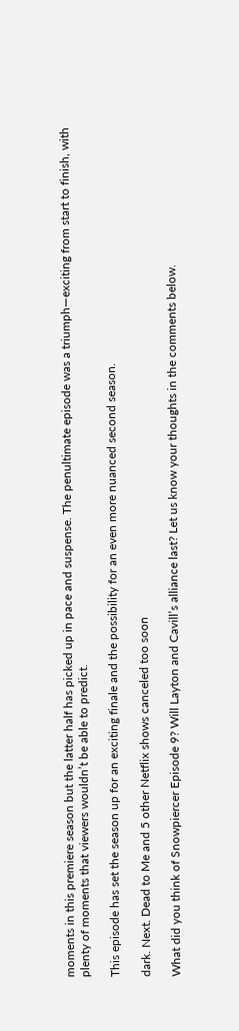moments in this premiere season but the latter half has picked up in pace and suspense. The penultimate episode was a triumph—exciting from start to finish, with plenty of moments that viewers wouldn’t be able to predict.

This episode has set the season up for an exciting finale and the possibility for an even more nuanced second season.

dark. Next. Dead to Me and 5 other Netflix shows canceled too soon

What did you think of Snowpiercer Episode 9? Will Layton and Cavill’s alliance last? Let us know your thoughts in the comments below.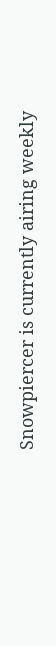Snowpiercer is currently airing weekly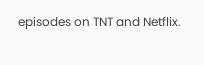episodes on TNT and Netflix.